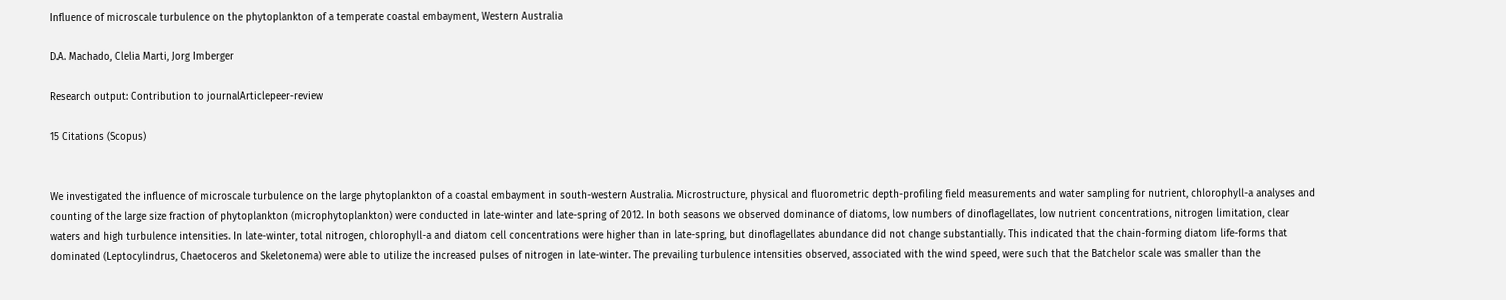Influence of microscale turbulence on the phytoplankton of a temperate coastal embayment, Western Australia

D.A. Machado, Clelia Marti, Jorg Imberger

Research output: Contribution to journalArticlepeer-review

15 Citations (Scopus)


We investigated the influence of microscale turbulence on the large phytoplankton of a coastal embayment in south-western Australia. Microstructure, physical and fluorometric depth-profiling field measurements and water sampling for nutrient, chlorophyll-a analyses and counting of the large size fraction of phytoplankton (microphytoplankton) were conducted in late-winter and late-spring of 2012. In both seasons we observed dominance of diatoms, low numbers of dinoflagellates, low nutrient concentrations, nitrogen limitation, clear waters and high turbulence intensities. In late-winter, total nitrogen, chlorophyll-a and diatom cell concentrations were higher than in late-spring, but dinoflagellates abundance did not change substantially. This indicated that the chain-forming diatom life-forms that dominated (Leptocylindrus, Chaetoceros and Skeletonema) were able to utilize the increased pulses of nitrogen in late-winter. The prevailing turbulence intensities observed, associated with the wind speed, were such that the Batchelor scale was smaller than the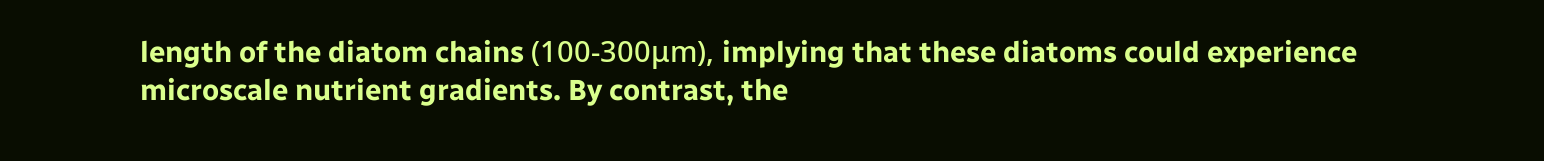length of the diatom chains (100-300μm), implying that these diatoms could experience microscale nutrient gradients. By contrast, the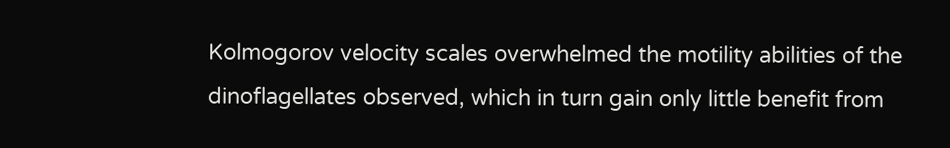Kolmogorov velocity scales overwhelmed the motility abilities of the dinoflagellates observed, which in turn gain only little benefit from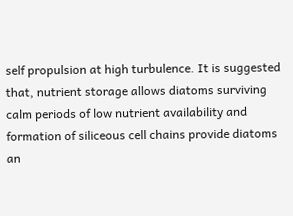self propulsion at high turbulence. It is suggested that, nutrient storage allows diatoms surviving calm periods of low nutrient availability and formation of siliceous cell chains provide diatoms an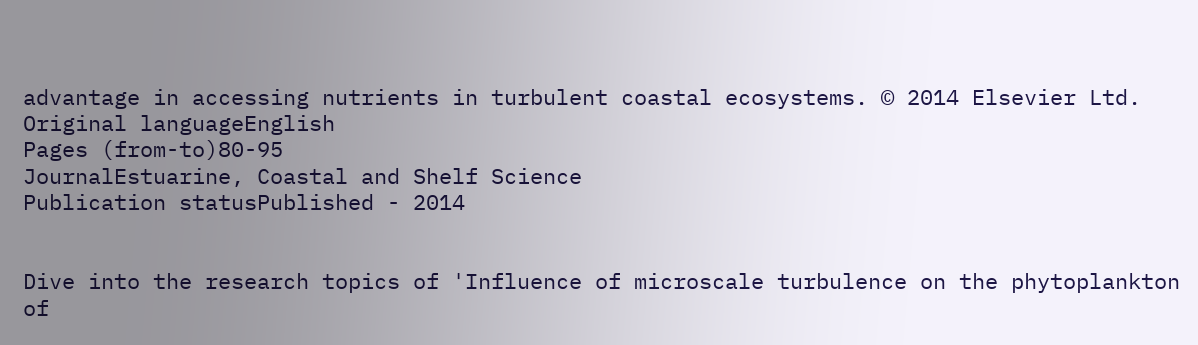advantage in accessing nutrients in turbulent coastal ecosystems. © 2014 Elsevier Ltd.
Original languageEnglish
Pages (from-to)80-95
JournalEstuarine, Coastal and Shelf Science
Publication statusPublished - 2014


Dive into the research topics of 'Influence of microscale turbulence on the phytoplankton of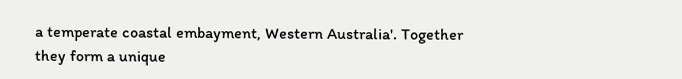a temperate coastal embayment, Western Australia'. Together they form a unique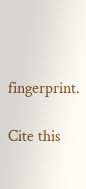fingerprint.

Cite this